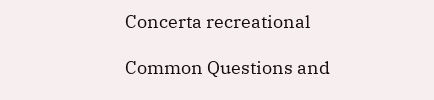Concerta recreational

Common Questions and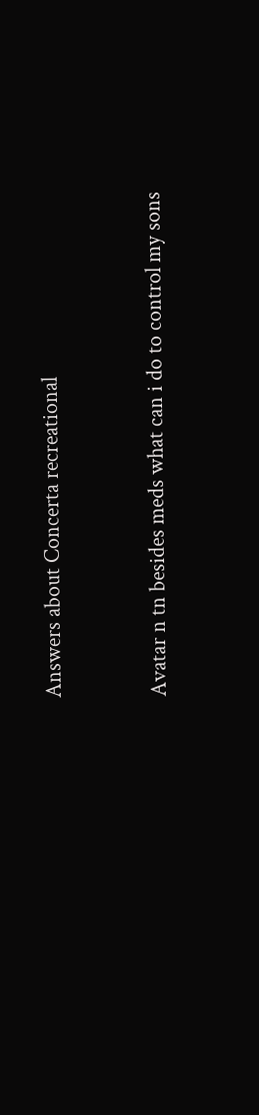Answers about Concerta recreational


Avatar n tn besides meds what can i do to control my sons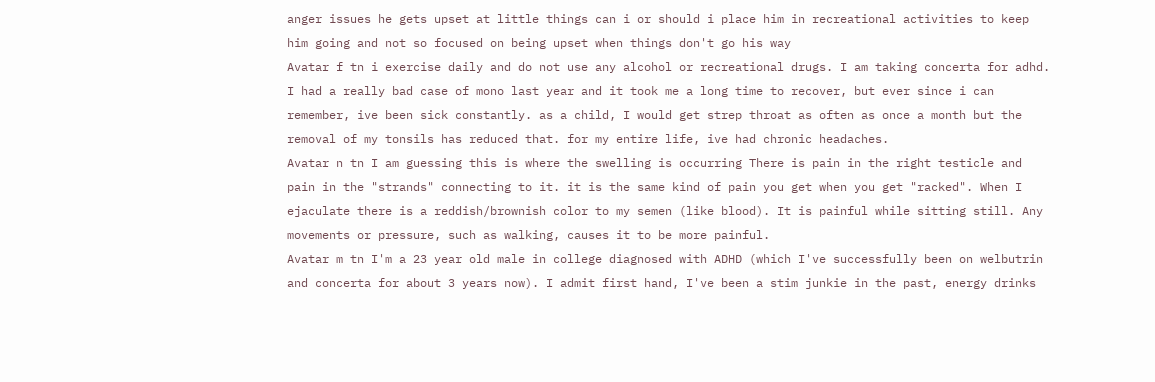anger issues he gets upset at little things can i or should i place him in recreational activities to keep him going and not so focused on being upset when things don't go his way
Avatar f tn i exercise daily and do not use any alcohol or recreational drugs. I am taking concerta for adhd. I had a really bad case of mono last year and it took me a long time to recover, but ever since i can remember, ive been sick constantly. as a child, I would get strep throat as often as once a month but the removal of my tonsils has reduced that. for my entire life, ive had chronic headaches.
Avatar n tn I am guessing this is where the swelling is occurring There is pain in the right testicle and pain in the "strands" connecting to it. it is the same kind of pain you get when you get "racked". When I ejaculate there is a reddish/brownish color to my semen (like blood). It is painful while sitting still. Any movements or pressure, such as walking, causes it to be more painful.
Avatar m tn I'm a 23 year old male in college diagnosed with ADHD (which I've successfully been on welbutrin and concerta for about 3 years now). I admit first hand, I've been a stim junkie in the past, energy drinks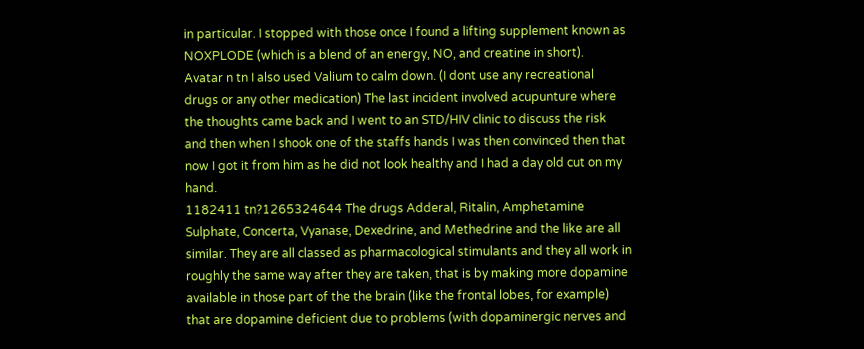in particular. I stopped with those once I found a lifting supplement known as NOXPLODE (which is a blend of an energy, NO, and creatine in short).
Avatar n tn I also used Valium to calm down. (I dont use any recreational drugs or any other medication) The last incident involved acupunture where the thoughts came back and I went to an STD/HIV clinic to discuss the risk and then when I shook one of the staffs hands I was then convinced then that now I got it from him as he did not look healthy and I had a day old cut on my hand.
1182411 tn?1265324644 The drugs Adderal, Ritalin, Amphetamine Sulphate, Concerta, Vyanase, Dexedrine, and Methedrine and the like are all similar. They are all classed as pharmacological stimulants and they all work in roughly the same way after they are taken, that is by making more dopamine available in those part of the the brain (like the frontal lobes, for example) that are dopamine deficient due to problems (with dopaminergic nerves and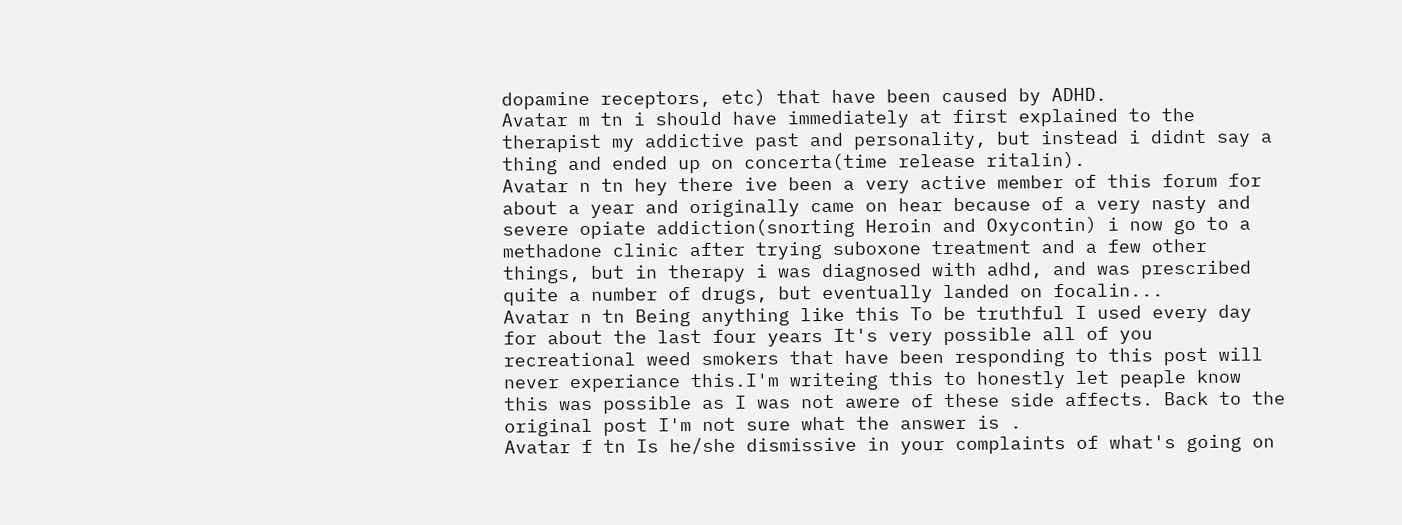dopamine receptors, etc) that have been caused by ADHD.
Avatar m tn i should have immediately at first explained to the therapist my addictive past and personality, but instead i didnt say a thing and ended up on concerta(time release ritalin).
Avatar n tn hey there ive been a very active member of this forum for about a year and originally came on hear because of a very nasty and severe opiate addiction(snorting Heroin and Oxycontin) i now go to a methadone clinic after trying suboxone treatment and a few other things, but in therapy i was diagnosed with adhd, and was prescribed quite a number of drugs, but eventually landed on focalin...
Avatar n tn Being anything like this To be truthful I used every day for about the last four years It's very possible all of you recreational weed smokers that have been responding to this post will never experiance this.I'm writeing this to honestly let peaple know this was possible as I was not awere of these side affects. Back to the original post I'm not sure what the answer is .
Avatar f tn Is he/she dismissive in your complaints of what's going on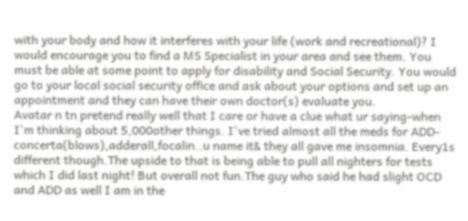with your body and how it interferes with your life (work and recreational)? I would encourage you to find a MS Specialist in your area and see them. You must be able at some point to apply for disability and Social Security. You would go to your local social security office and ask about your options and set up an appointment and they can have their own doctor(s) evaluate you.
Avatar n tn pretend really well that I care or have a clue what ur saying-when I'm thinking about 5,000other things. I've tried almost all the meds for ADD-concerta(blows),adderall,focalin..u name it& they all gave me insomnia. Every1s different though.The upside to that is being able to pull all nighters for tests which I did last night! But overall not fun.The guy who said he had slight OCD and ADD as well I am in the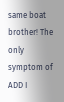same boat brother! The only symptom of ADD I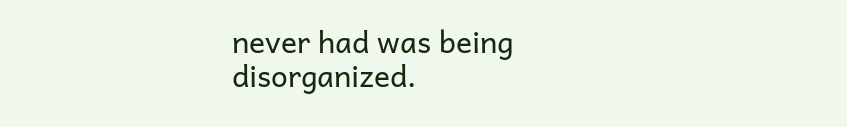never had was being disorganized.